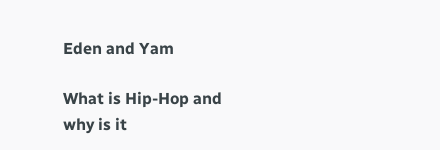Eden and Yam

What is Hip-Hop and why is it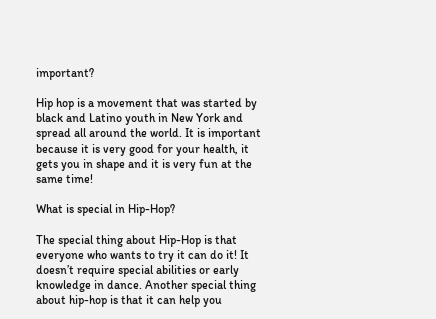important?

Hip hop is a movement that was started by black and Latino youth in New York and spread all around the world. It is important because it is very good for your health, it gets you in shape and it is very fun at the same time!

What is special in Hip-Hop?

The special thing about Hip-Hop is that everyone who wants to try it can do it! It doesn’t require special abilities or early knowledge in dance. Another special thing about hip-hop is that it can help you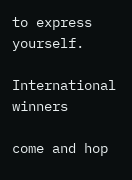to express yourself.

International winners

come and hop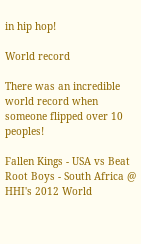in hip hop!

World record

There was an incredible world record when someone flipped over 10 peoples!

Fallen Kings - USA vs Beat Root Boys - South Africa @ HHI's 2012 World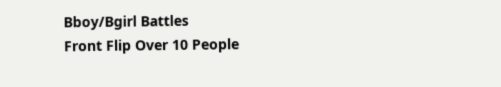Bboy/Bgirl Battles
Front Flip Over 10 People